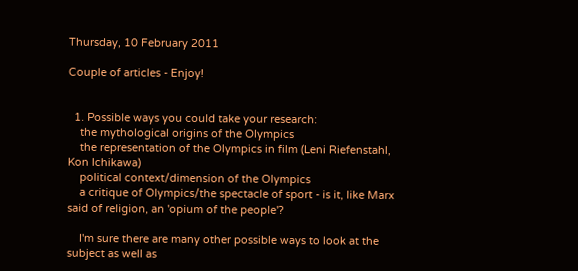Thursday, 10 February 2011

Couple of articles - Enjoy!


  1. Possible ways you could take your research:
    the mythological origins of the Olympics
    the representation of the Olympics in film (Leni Riefenstahl, Kon Ichikawa)
    political context/dimension of the Olympics
    a critique of Olympics/the spectacle of sport - is it, like Marx said of religion, an 'opium of the people'?

    I'm sure there are many other possible ways to look at the subject as well as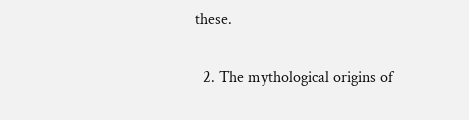these.

  2. The mythological origins of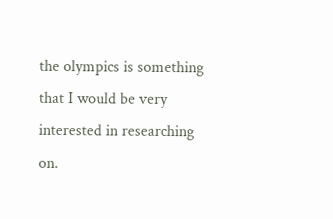the olympics is something that I would be very interested in researching on.